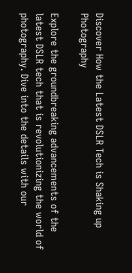Discover How the Latest DSLR Tech is Shaking up Photography

Explore the groundbreaking advancements of the latest DSLR tech that is revolutionizing the world of photography. Dive into the details with our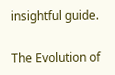insightful guide.

The Evolution of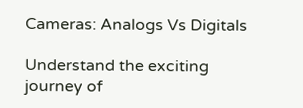Cameras: Analogs Vs Digitals

Understand the exciting journey of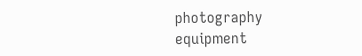photography equipment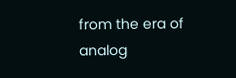from the era of analog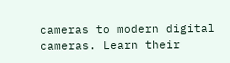cameras to modern digital cameras. Learn their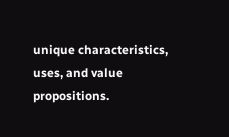unique characteristics, uses, and value propositions.